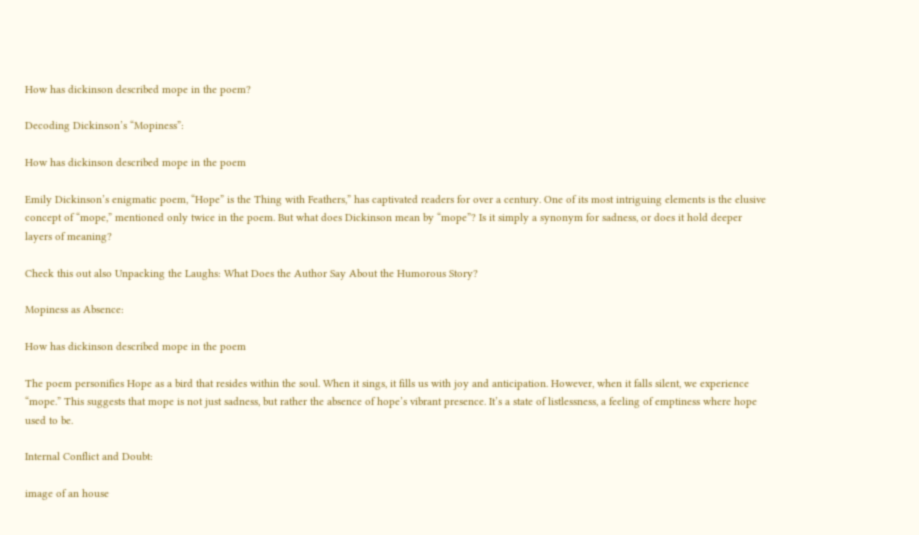How has dickinson described mope in the poem?

Decoding Dickinson’s “Mopiness”:

How has dickinson described mope in the poem

Emily Dickinson’s enigmatic poem, “Hope” is the Thing with Feathers,” has captivated readers for over a century. One of its most intriguing elements is the elusive concept of “mope,” mentioned only twice in the poem. But what does Dickinson mean by “mope”? Is it simply a synonym for sadness, or does it hold deeper layers of meaning?

Check this out also Unpacking the Laughs: What Does the Author Say About the Humorous Story?

Mopiness as Absence:

How has dickinson described mope in the poem

The poem personifies Hope as a bird that resides within the soul. When it sings, it fills us with joy and anticipation. However, when it falls silent, we experience “mope.” This suggests that mope is not just sadness, but rather the absence of hope’s vibrant presence. It’s a state of listlessness, a feeling of emptiness where hope used to be.

Internal Conflict and Doubt:

image of an house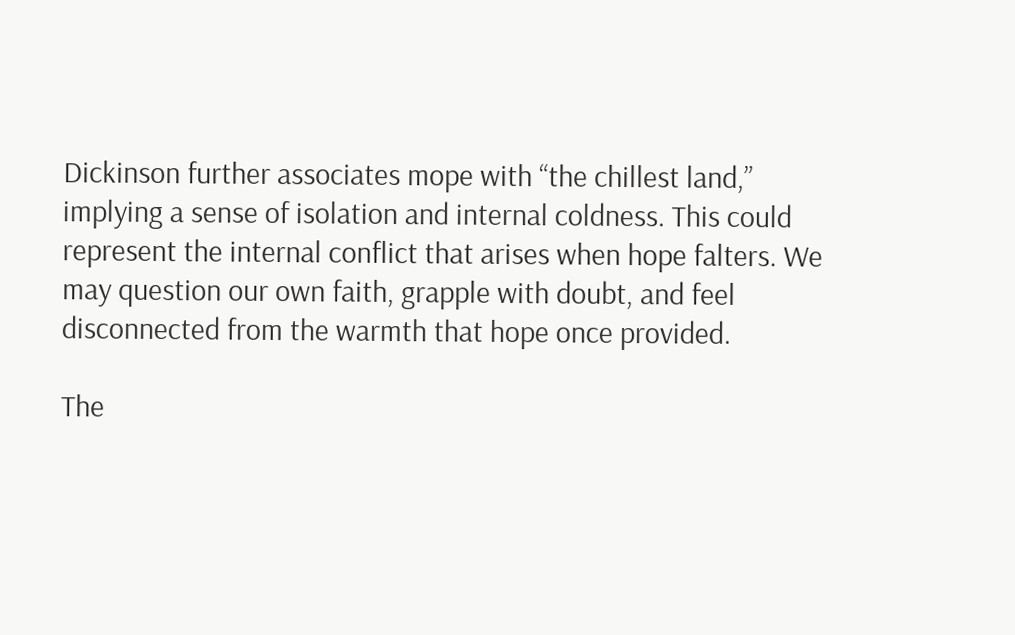Dickinson further associates mope with “the chillest land,” implying a sense of isolation and internal coldness. This could represent the internal conflict that arises when hope falters. We may question our own faith, grapple with doubt, and feel disconnected from the warmth that hope once provided.

The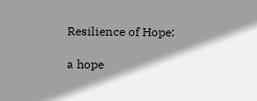Resilience of Hope:

a hope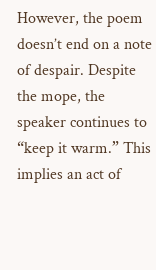However, the poem doesn’t end on a note of despair. Despite the mope, the speaker continues to “keep it warm.” This implies an act of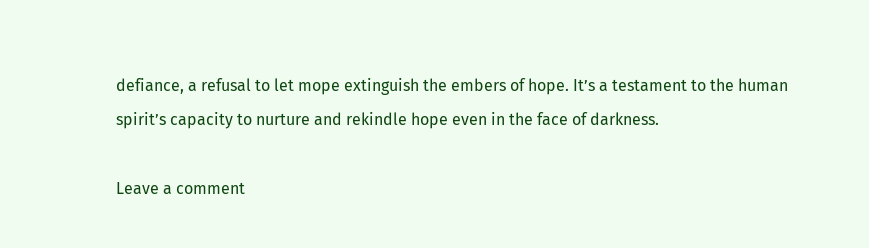defiance, a refusal to let mope extinguish the embers of hope. It’s a testament to the human spirit’s capacity to nurture and rekindle hope even in the face of darkness.

Leave a comment